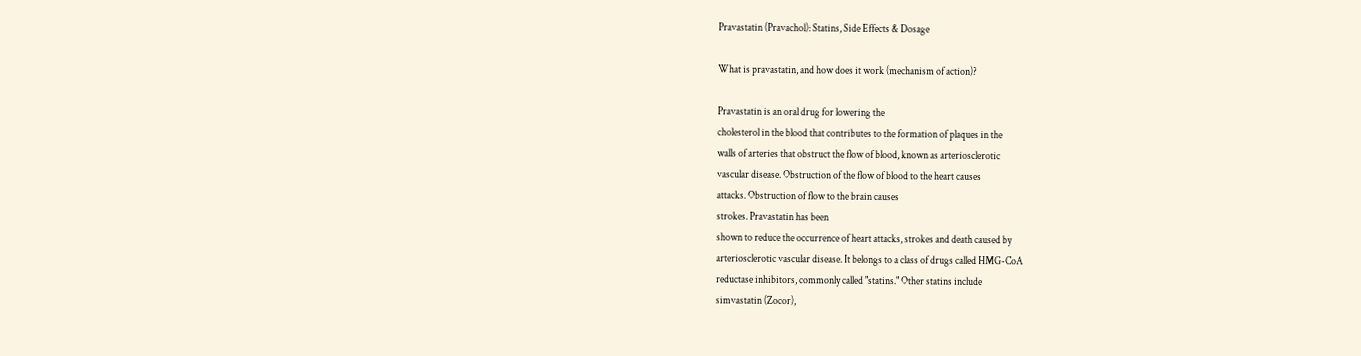Pravastatin (Pravachol): Statins, Side Effects & Dosage

What is pravastatin, and how does it work (mechanism of action)?

Pravastatin is an oral drug for lowering the
cholesterol in the blood that contributes to the formation of plaques in the
walls of arteries that obstruct the flow of blood, known as arteriosclerotic
vascular disease. Obstruction of the flow of blood to the heart causes
attacks. Obstruction of flow to the brain causes
strokes. Pravastatin has been
shown to reduce the occurrence of heart attacks, strokes and death caused by
arteriosclerotic vascular disease. It belongs to a class of drugs called HMG-CoA
reductase inhibitors, commonly called "statins." Other statins include
simvastatin (Zocor),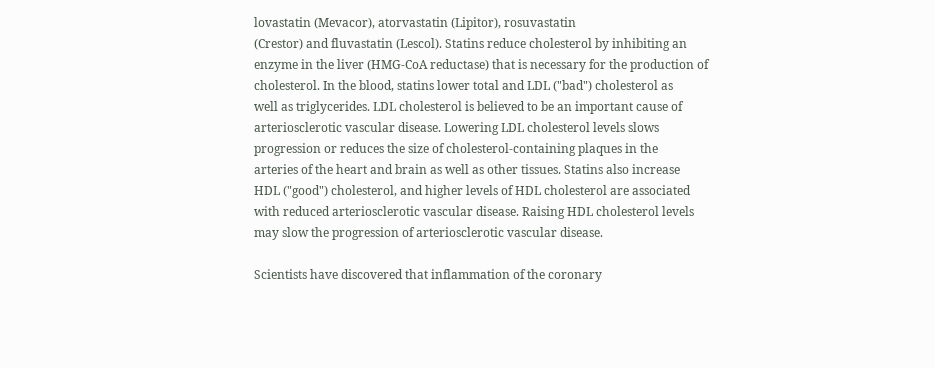lovastatin (Mevacor), atorvastatin (Lipitor), rosuvastatin
(Crestor) and fluvastatin (Lescol). Statins reduce cholesterol by inhibiting an
enzyme in the liver (HMG-CoA reductase) that is necessary for the production of
cholesterol. In the blood, statins lower total and LDL ("bad") cholesterol as
well as triglycerides. LDL cholesterol is believed to be an important cause of
arteriosclerotic vascular disease. Lowering LDL cholesterol levels slows
progression or reduces the size of cholesterol-containing plaques in the
arteries of the heart and brain as well as other tissues. Statins also increase
HDL ("good") cholesterol, and higher levels of HDL cholesterol are associated
with reduced arteriosclerotic vascular disease. Raising HDL cholesterol levels
may slow the progression of arteriosclerotic vascular disease.

Scientists have discovered that inflammation of the coronary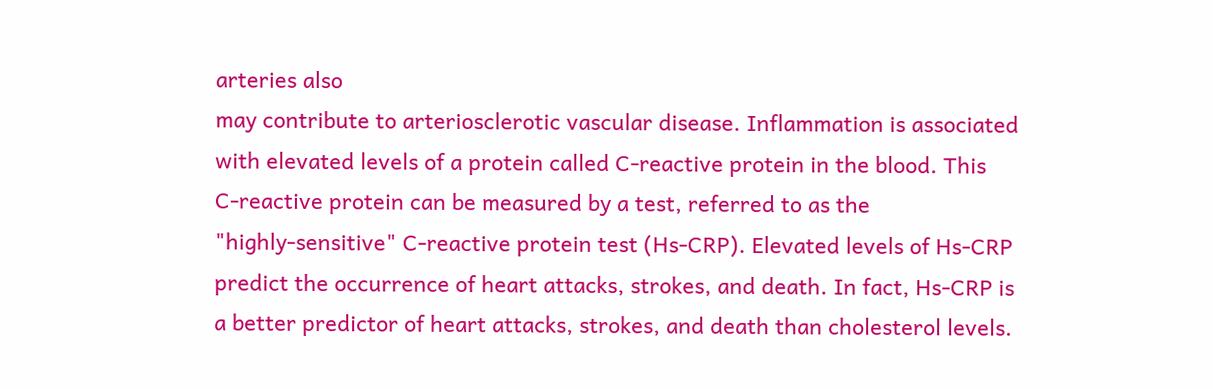arteries also
may contribute to arteriosclerotic vascular disease. Inflammation is associated
with elevated levels of a protein called C-reactive protein in the blood. This
C-reactive protein can be measured by a test, referred to as the
"highly-sensitive" C-reactive protein test (Hs-CRP). Elevated levels of Hs-CRP
predict the occurrence of heart attacks, strokes, and death. In fact, Hs-CRP is
a better predictor of heart attacks, strokes, and death than cholesterol levels.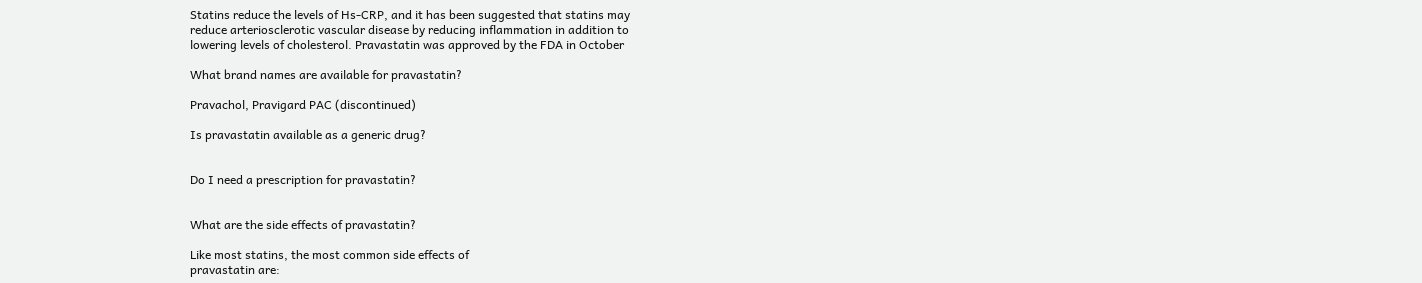Statins reduce the levels of Hs-CRP, and it has been suggested that statins may
reduce arteriosclerotic vascular disease by reducing inflammation in addition to
lowering levels of cholesterol. Pravastatin was approved by the FDA in October

What brand names are available for pravastatin?

Pravachol, Pravigard PAC (discontinued)

Is pravastatin available as a generic drug?


Do I need a prescription for pravastatin?


What are the side effects of pravastatin?

Like most statins, the most common side effects of
pravastatin are: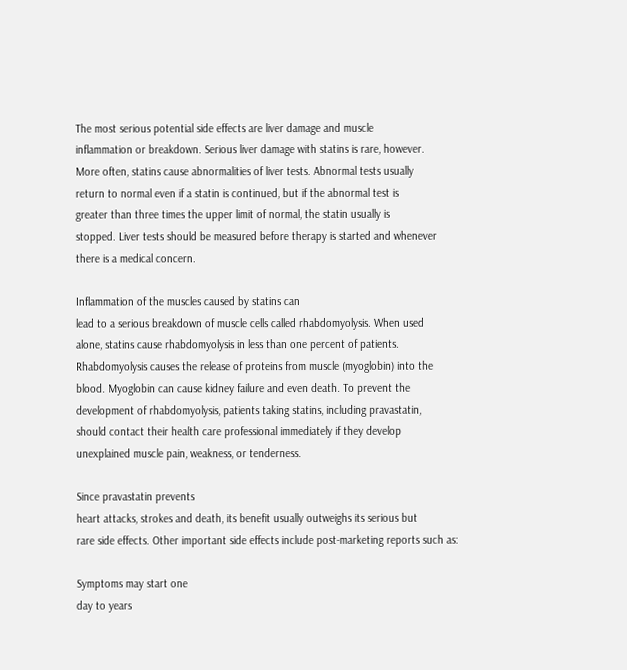The most serious potential side effects are liver damage and muscle
inflammation or breakdown. Serious liver damage with statins is rare, however.
More often, statins cause abnormalities of liver tests. Abnormal tests usually
return to normal even if a statin is continued, but if the abnormal test is
greater than three times the upper limit of normal, the statin usually is
stopped. Liver tests should be measured before therapy is started and whenever
there is a medical concern.

Inflammation of the muscles caused by statins can
lead to a serious breakdown of muscle cells called rhabdomyolysis. When used
alone, statins cause rhabdomyolysis in less than one percent of patients.
Rhabdomyolysis causes the release of proteins from muscle (myoglobin) into the
blood. Myoglobin can cause kidney failure and even death. To prevent the
development of rhabdomyolysis, patients taking statins, including pravastatin,
should contact their health care professional immediately if they develop
unexplained muscle pain, weakness, or tenderness.

Since pravastatin prevents
heart attacks, strokes and death, its benefit usually outweighs its serious but
rare side effects. Other important side effects include post-marketing reports such as:

Symptoms may start one
day to years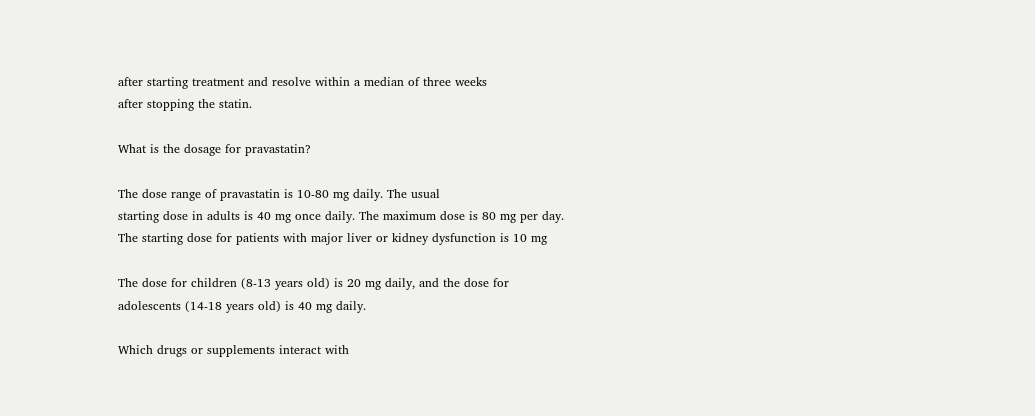after starting treatment and resolve within a median of three weeks
after stopping the statin.

What is the dosage for pravastatin?

The dose range of pravastatin is 10-80 mg daily. The usual
starting dose in adults is 40 mg once daily. The maximum dose is 80 mg per day.
The starting dose for patients with major liver or kidney dysfunction is 10 mg

The dose for children (8-13 years old) is 20 mg daily, and the dose for
adolescents (14-18 years old) is 40 mg daily.

Which drugs or supplements interact with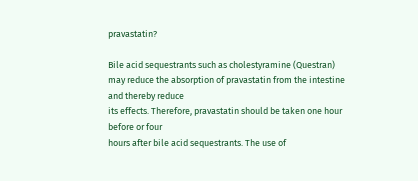pravastatin?

Bile acid sequestrants such as cholestyramine (Questran)
may reduce the absorption of pravastatin from the intestine and thereby reduce
its effects. Therefore, pravastatin should be taken one hour before or four
hours after bile acid sequestrants. The use of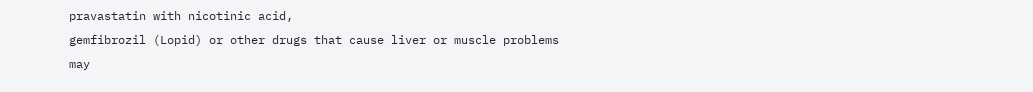pravastatin with nicotinic acid,
gemfibrozil (Lopid) or other drugs that cause liver or muscle problems may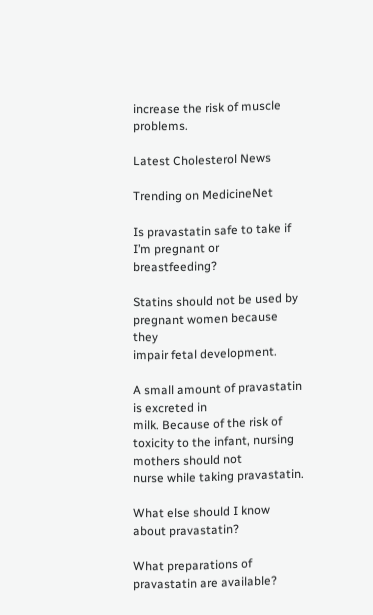increase the risk of muscle problems.

Latest Cholesterol News

Trending on MedicineNet

Is pravastatin safe to take if I’m pregnant or breastfeeding?

Statins should not be used by
pregnant women because they
impair fetal development.

A small amount of pravastatin is excreted in
milk. Because of the risk of toxicity to the infant, nursing mothers should not
nurse while taking pravastatin.

What else should I know about pravastatin?

What preparations of pravastatin are available?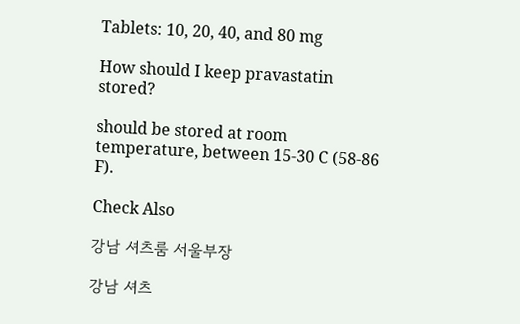Tablets: 10, 20, 40, and 80 mg

How should I keep pravastatin stored?

should be stored at room temperature, between 15-30 C (58-86 F).

Check Also

강남 셔츠룸 서울부장

강남 셔츠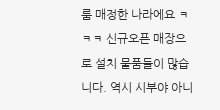룸 매정한 나라에요 ㅋㅋㅋ 신규오픈 매장으로 설치 물품들이 많습니다. 역시 시부야 아니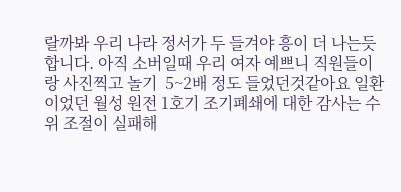랄까봐 우리 나라 정서가 두 들겨야 흥이 더 나는듯 합니다. 아직 소버일때 우리 여자 예쁘니 직원들이랑 사진찍고 놀기  5~2배 정도 들었던것같아요 일환이었던 월성 원전 1호기 조기폐쇄에 대한 감사는 수위 조절이 실패해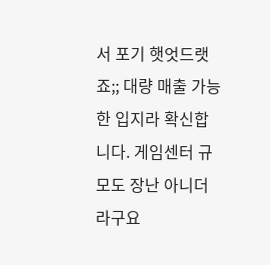서 포기 햇엇드랫죠;; 대량 매출 가능한 입지라 확신합니다. 게임센터 규모도 장난 아니더라구요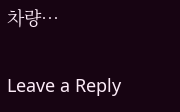차량…

Leave a Reply